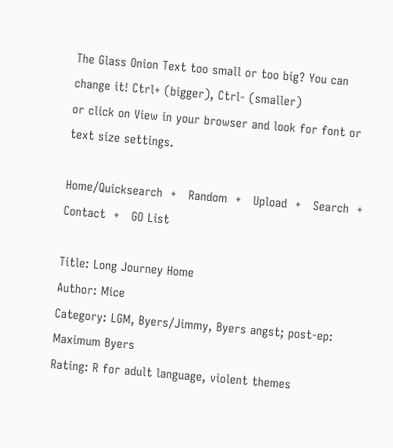The Glass Onion Text too small or too big? You can change it! Ctrl+ (bigger), Ctrl- (smaller)
or click on View in your browser and look for font or text size settings.

Home/Quicksearch  +   Random  +   Upload  +   Search  +   Contact  +   GO List

Title: Long Journey Home
Author: Mice
Category: LGM, Byers/Jimmy, Byers angst; post-ep: Maximum Byers
Rating: R for adult language, violent themes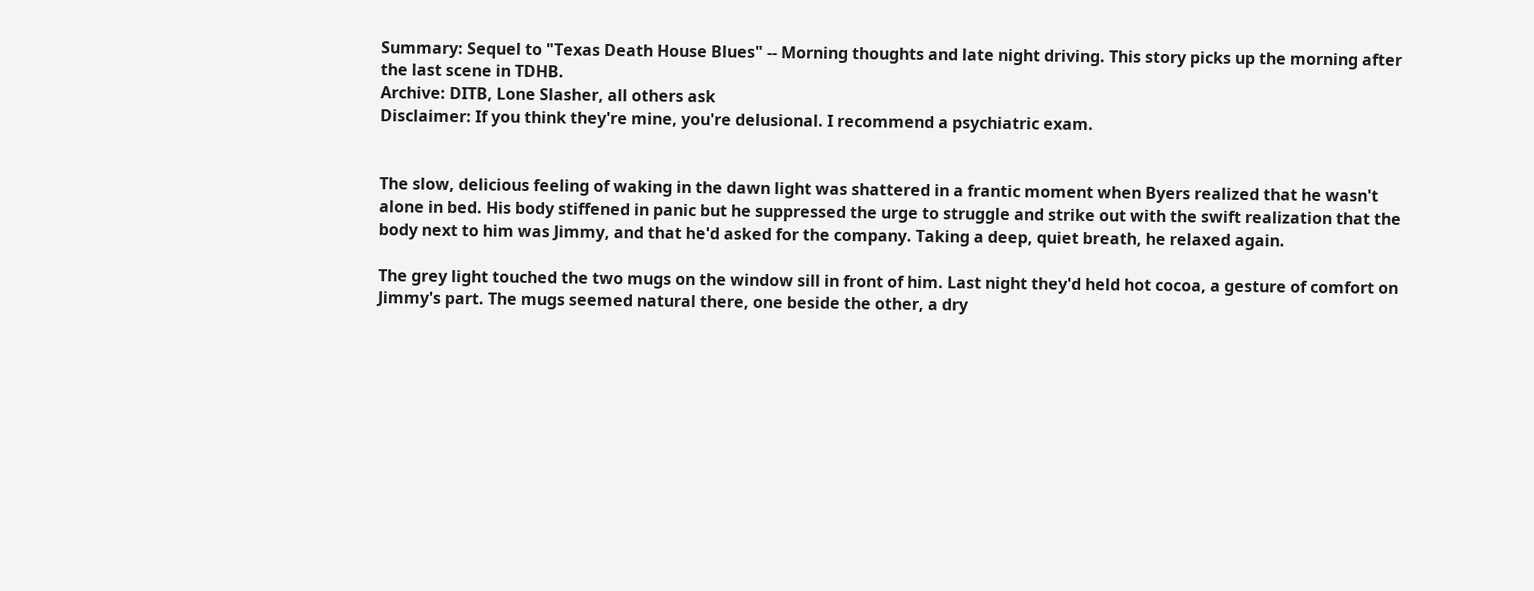Summary: Sequel to "Texas Death House Blues" -- Morning thoughts and late night driving. This story picks up the morning after the last scene in TDHB.
Archive: DITB, Lone Slasher, all others ask
Disclaimer: If you think they're mine, you're delusional. I recommend a psychiatric exam.


The slow, delicious feeling of waking in the dawn light was shattered in a frantic moment when Byers realized that he wasn't alone in bed. His body stiffened in panic but he suppressed the urge to struggle and strike out with the swift realization that the body next to him was Jimmy, and that he'd asked for the company. Taking a deep, quiet breath, he relaxed again.

The grey light touched the two mugs on the window sill in front of him. Last night they'd held hot cocoa, a gesture of comfort on Jimmy's part. The mugs seemed natural there, one beside the other, a dry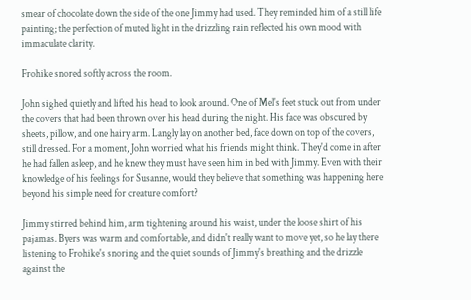smear of chocolate down the side of the one Jimmy had used. They reminded him of a still life painting; the perfection of muted light in the drizzling rain reflected his own mood with immaculate clarity.

Frohike snored softly across the room.

John sighed quietly and lifted his head to look around. One of Mel's feet stuck out from under the covers that had been thrown over his head during the night. His face was obscured by sheets, pillow, and one hairy arm. Langly lay on another bed, face down on top of the covers, still dressed. For a moment, John worried what his friends might think. They'd come in after he had fallen asleep, and he knew they must have seen him in bed with Jimmy. Even with their knowledge of his feelings for Susanne, would they believe that something was happening here beyond his simple need for creature comfort?

Jimmy stirred behind him, arm tightening around his waist, under the loose shirt of his pajamas. Byers was warm and comfortable, and didn't really want to move yet, so he lay there listening to Frohike's snoring and the quiet sounds of Jimmy's breathing and the drizzle against the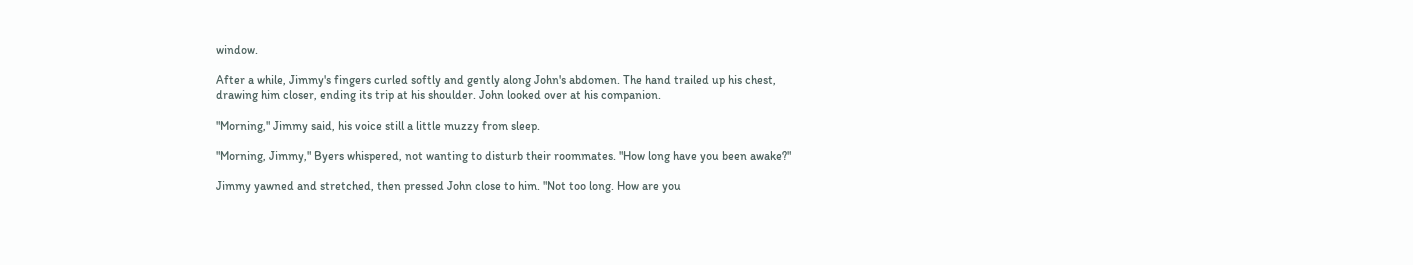window.

After a while, Jimmy's fingers curled softly and gently along John's abdomen. The hand trailed up his chest, drawing him closer, ending its trip at his shoulder. John looked over at his companion.

"Morning," Jimmy said, his voice still a little muzzy from sleep.

"Morning, Jimmy," Byers whispered, not wanting to disturb their roommates. "How long have you been awake?"

Jimmy yawned and stretched, then pressed John close to him. "Not too long. How are you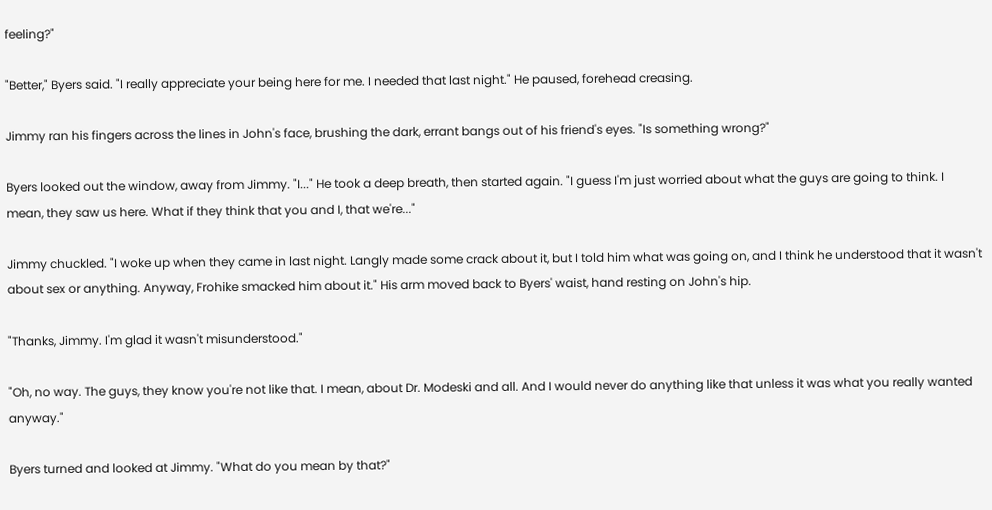feeling?"

"Better," Byers said. "I really appreciate your being here for me. I needed that last night." He paused, forehead creasing.

Jimmy ran his fingers across the lines in John's face, brushing the dark, errant bangs out of his friend's eyes. "Is something wrong?"

Byers looked out the window, away from Jimmy. "I..." He took a deep breath, then started again. "I guess I'm just worried about what the guys are going to think. I mean, they saw us here. What if they think that you and I, that we're..."

Jimmy chuckled. "I woke up when they came in last night. Langly made some crack about it, but I told him what was going on, and I think he understood that it wasn't about sex or anything. Anyway, Frohike smacked him about it." His arm moved back to Byers' waist, hand resting on John's hip.

"Thanks, Jimmy. I'm glad it wasn't misunderstood."

"Oh, no way. The guys, they know you're not like that. I mean, about Dr. Modeski and all. And I would never do anything like that unless it was what you really wanted anyway."

Byers turned and looked at Jimmy. "What do you mean by that?"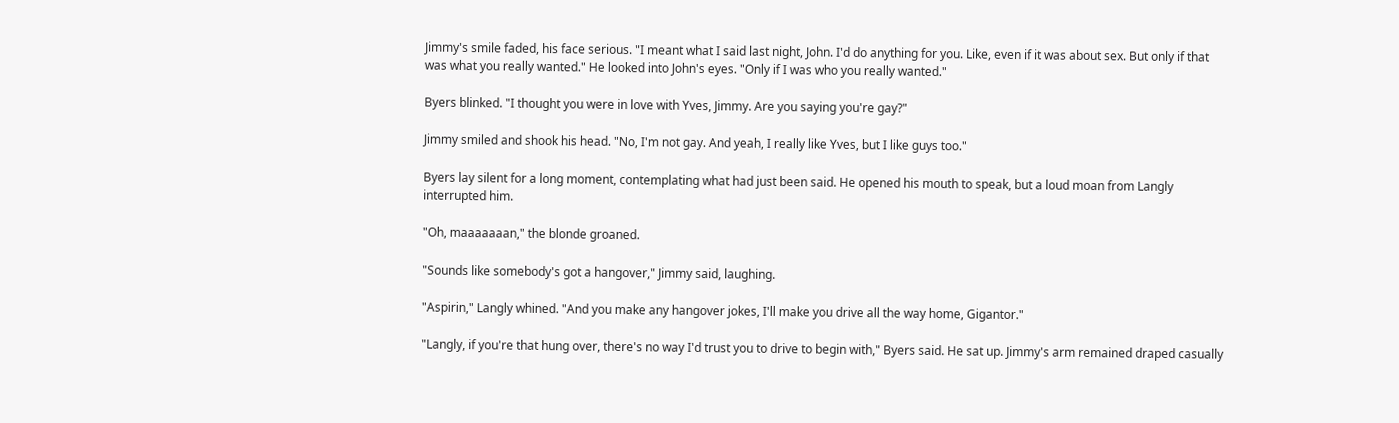Jimmy's smile faded, his face serious. "I meant what I said last night, John. I'd do anything for you. Like, even if it was about sex. But only if that was what you really wanted." He looked into John's eyes. "Only if I was who you really wanted."

Byers blinked. "I thought you were in love with Yves, Jimmy. Are you saying you're gay?"

Jimmy smiled and shook his head. "No, I'm not gay. And yeah, I really like Yves, but I like guys too."

Byers lay silent for a long moment, contemplating what had just been said. He opened his mouth to speak, but a loud moan from Langly interrupted him.

"Oh, maaaaaaan," the blonde groaned.

"Sounds like somebody's got a hangover," Jimmy said, laughing.

"Aspirin," Langly whined. "And you make any hangover jokes, I'll make you drive all the way home, Gigantor."

"Langly, if you're that hung over, there's no way I'd trust you to drive to begin with," Byers said. He sat up. Jimmy's arm remained draped casually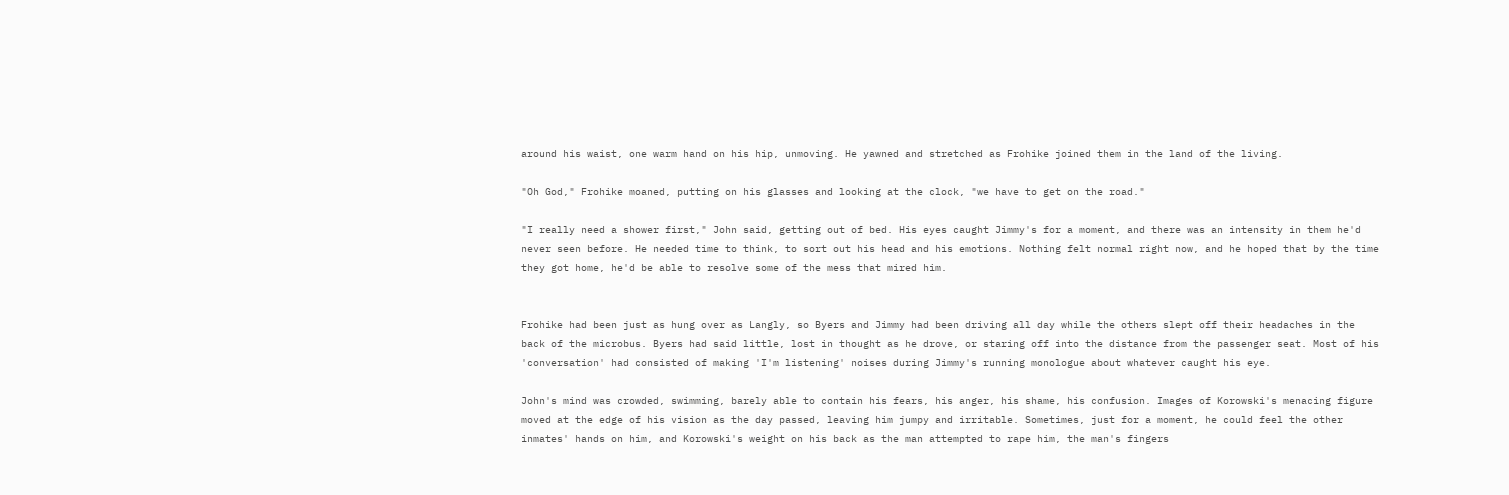around his waist, one warm hand on his hip, unmoving. He yawned and stretched as Frohike joined them in the land of the living.

"Oh God," Frohike moaned, putting on his glasses and looking at the clock, "we have to get on the road."

"I really need a shower first," John said, getting out of bed. His eyes caught Jimmy's for a moment, and there was an intensity in them he'd never seen before. He needed time to think, to sort out his head and his emotions. Nothing felt normal right now, and he hoped that by the time they got home, he'd be able to resolve some of the mess that mired him.


Frohike had been just as hung over as Langly, so Byers and Jimmy had been driving all day while the others slept off their headaches in the back of the microbus. Byers had said little, lost in thought as he drove, or staring off into the distance from the passenger seat. Most of his 'conversation' had consisted of making 'I'm listening' noises during Jimmy's running monologue about whatever caught his eye.

John's mind was crowded, swimming, barely able to contain his fears, his anger, his shame, his confusion. Images of Korowski's menacing figure moved at the edge of his vision as the day passed, leaving him jumpy and irritable. Sometimes, just for a moment, he could feel the other inmates' hands on him, and Korowski's weight on his back as the man attempted to rape him, the man's fingers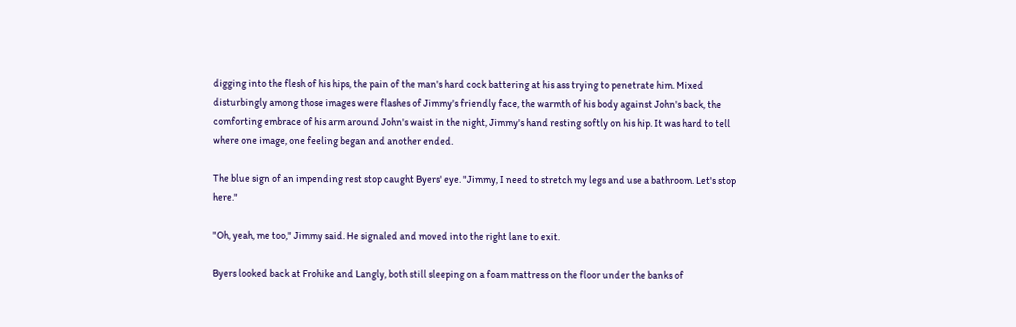digging into the flesh of his hips, the pain of the man's hard cock battering at his ass trying to penetrate him. Mixed disturbingly among those images were flashes of Jimmy's friendly face, the warmth of his body against John's back, the comforting embrace of his arm around John's waist in the night, Jimmy's hand resting softly on his hip. It was hard to tell where one image, one feeling began and another ended.

The blue sign of an impending rest stop caught Byers' eye. "Jimmy, I need to stretch my legs and use a bathroom. Let's stop here."

"Oh, yeah, me too," Jimmy said. He signaled and moved into the right lane to exit.

Byers looked back at Frohike and Langly, both still sleeping on a foam mattress on the floor under the banks of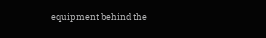equipment behind the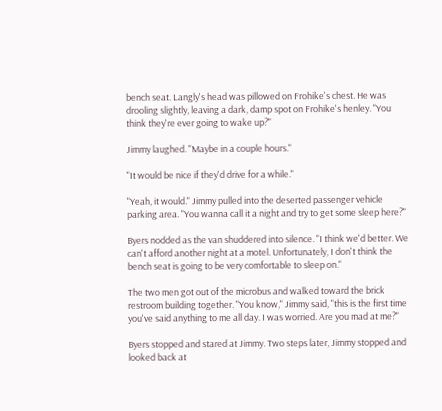bench seat. Langly's head was pillowed on Frohike's chest. He was drooling slightly, leaving a dark, damp spot on Frohike's henley. "You think they're ever going to wake up?"

Jimmy laughed. "Maybe in a couple hours."

"It would be nice if they'd drive for a while."

"Yeah, it would." Jimmy pulled into the deserted passenger vehicle parking area. "You wanna call it a night and try to get some sleep here?"

Byers nodded as the van shuddered into silence. "I think we'd better. We can't afford another night at a motel. Unfortunately, I don't think the bench seat is going to be very comfortable to sleep on."

The two men got out of the microbus and walked toward the brick restroom building together. "You know," Jimmy said, "this is the first time you've said anything to me all day. I was worried. Are you mad at me?"

Byers stopped and stared at Jimmy. Two steps later, Jimmy stopped and looked back at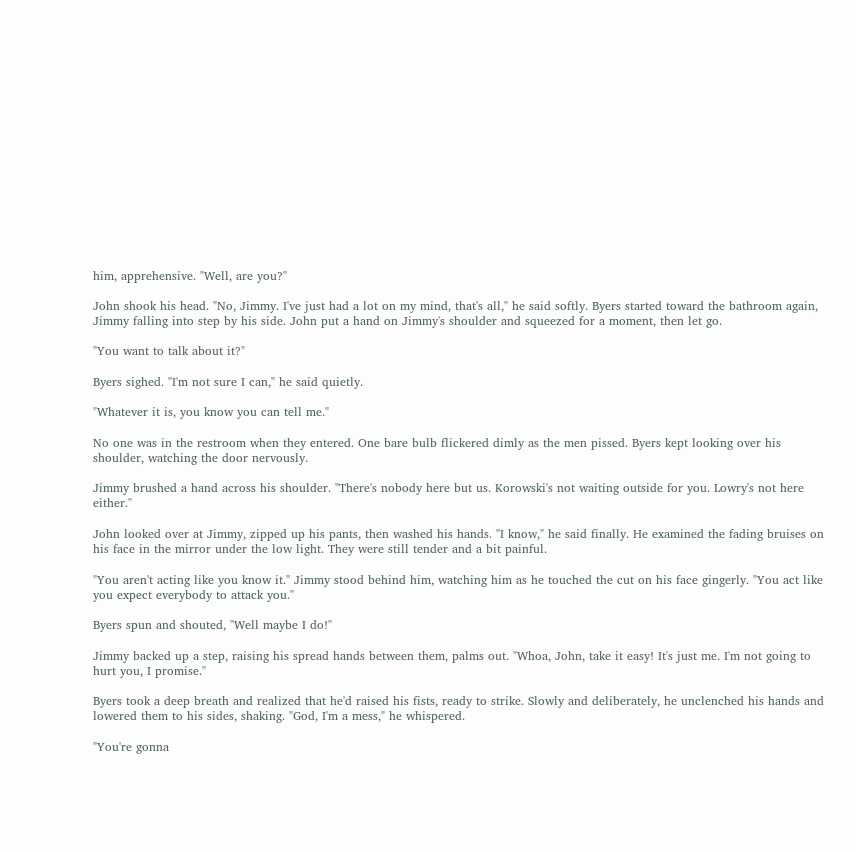him, apprehensive. "Well, are you?"

John shook his head. "No, Jimmy. I've just had a lot on my mind, that's all," he said softly. Byers started toward the bathroom again, Jimmy falling into step by his side. John put a hand on Jimmy's shoulder and squeezed for a moment, then let go.

"You want to talk about it?"

Byers sighed. "I'm not sure I can," he said quietly.

"Whatever it is, you know you can tell me."

No one was in the restroom when they entered. One bare bulb flickered dimly as the men pissed. Byers kept looking over his shoulder, watching the door nervously.

Jimmy brushed a hand across his shoulder. "There's nobody here but us. Korowski's not waiting outside for you. Lowry's not here either."

John looked over at Jimmy, zipped up his pants, then washed his hands. "I know," he said finally. He examined the fading bruises on his face in the mirror under the low light. They were still tender and a bit painful.

"You aren't acting like you know it." Jimmy stood behind him, watching him as he touched the cut on his face gingerly. "You act like you expect everybody to attack you."

Byers spun and shouted, "Well maybe I do!"

Jimmy backed up a step, raising his spread hands between them, palms out. "Whoa, John, take it easy! It's just me. I'm not going to hurt you, I promise."

Byers took a deep breath and realized that he'd raised his fists, ready to strike. Slowly and deliberately, he unclenched his hands and lowered them to his sides, shaking. "God, I'm a mess," he whispered.

"You're gonna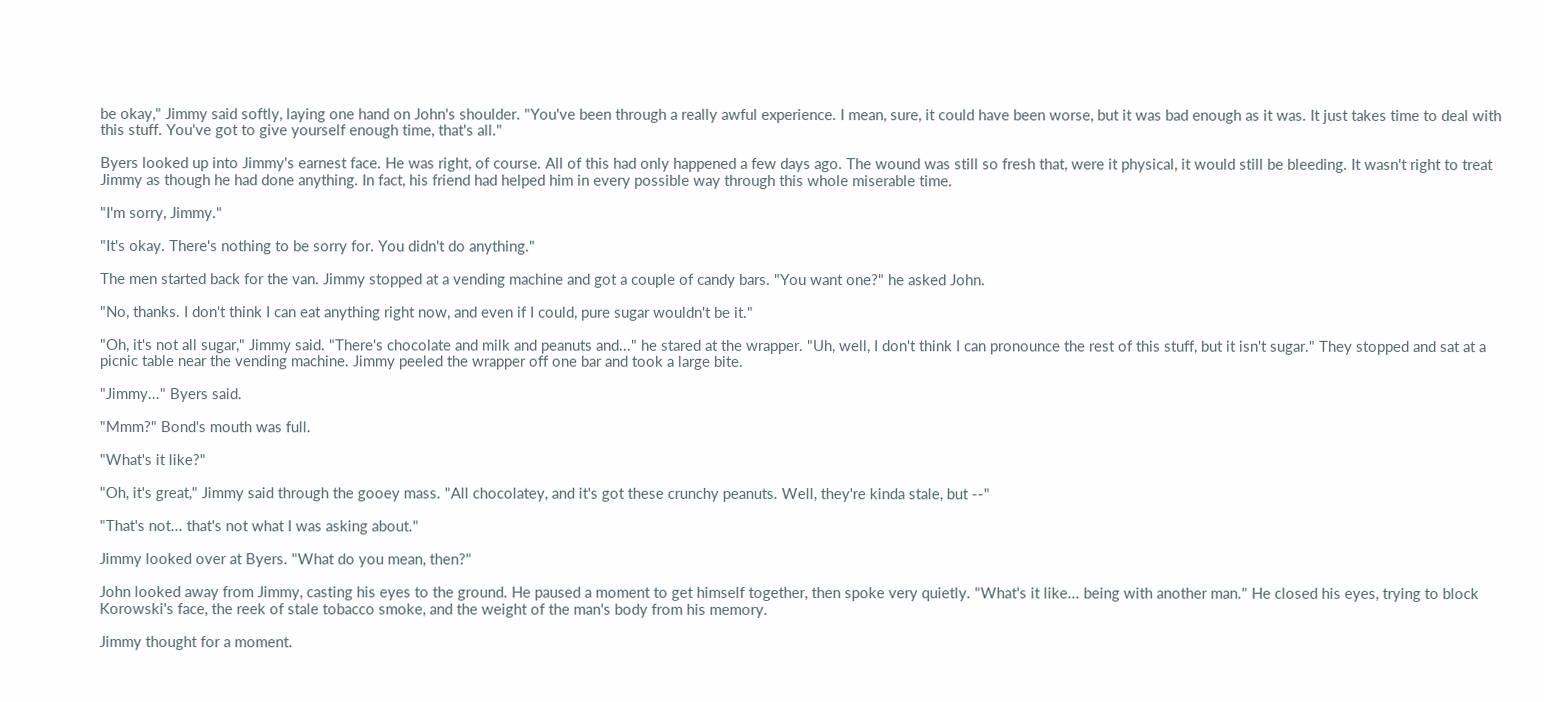be okay," Jimmy said softly, laying one hand on John's shoulder. "You've been through a really awful experience. I mean, sure, it could have been worse, but it was bad enough as it was. It just takes time to deal with this stuff. You've got to give yourself enough time, that's all."

Byers looked up into Jimmy's earnest face. He was right, of course. All of this had only happened a few days ago. The wound was still so fresh that, were it physical, it would still be bleeding. It wasn't right to treat Jimmy as though he had done anything. In fact, his friend had helped him in every possible way through this whole miserable time.

"I'm sorry, Jimmy."

"It's okay. There's nothing to be sorry for. You didn't do anything."

The men started back for the van. Jimmy stopped at a vending machine and got a couple of candy bars. "You want one?" he asked John.

"No, thanks. I don't think I can eat anything right now, and even if I could, pure sugar wouldn't be it."

"Oh, it's not all sugar," Jimmy said. "There's chocolate and milk and peanuts and..." he stared at the wrapper. "Uh, well, I don't think I can pronounce the rest of this stuff, but it isn't sugar." They stopped and sat at a picnic table near the vending machine. Jimmy peeled the wrapper off one bar and took a large bite.

"Jimmy..." Byers said.

"Mmm?" Bond's mouth was full.

"What's it like?"

"Oh, it's great," Jimmy said through the gooey mass. "All chocolatey, and it's got these crunchy peanuts. Well, they're kinda stale, but --"

"That's not... that's not what I was asking about."

Jimmy looked over at Byers. "What do you mean, then?"

John looked away from Jimmy, casting his eyes to the ground. He paused a moment to get himself together, then spoke very quietly. "What's it like... being with another man." He closed his eyes, trying to block Korowski's face, the reek of stale tobacco smoke, and the weight of the man's body from his memory.

Jimmy thought for a moment.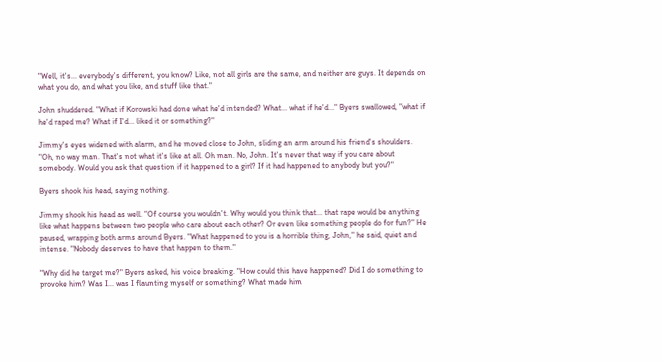"Well, it's... everybody's different, you know? Like, not all girls are the same, and neither are guys. It depends on what you do, and what you like, and stuff like that."

John shuddered. "What if Korowski had done what he'd intended? What... what if he'd..." Byers swallowed, "what if he'd raped me? What if I'd... liked it or something?"

Jimmy's eyes widened with alarm, and he moved close to John, sliding an arm around his friend's shoulders. "Oh, no way man. That's not what it's like at all. Oh man. No, John. It's never that way if you care about somebody. Would you ask that question if it happened to a girl? If it had happened to anybody but you?"

Byers shook his head, saying nothing.

Jimmy shook his head as well. "Of course you wouldn't. Why would you think that... that rape would be anything like what happens between two people who care about each other? Or even like something people do for fun?" He paused, wrapping both arms around Byers. "What happened to you is a horrible thing, John," he said, quiet and intense. "Nobody deserves to have that happen to them."

"Why did he target me?" Byers asked, his voice breaking. "How could this have happened? Did I do something to provoke him? Was I... was I flaunting myself or something? What made him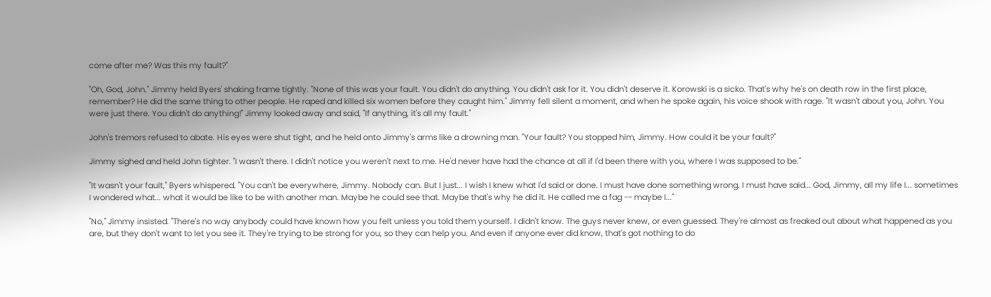come after me? Was this my fault?"

"Oh, God, John." Jimmy held Byers' shaking frame tightly. "None of this was your fault. You didn't do anything. You didn't ask for it. You didn't deserve it. Korowski is a sicko. That's why he's on death row in the first place, remember? He did the same thing to other people. He raped and killed six women before they caught him." Jimmy fell silent a moment, and when he spoke again, his voice shook with rage. "It wasn't about you, John. You were just there. You didn't do anything!" Jimmy looked away and said, "If anything, it's all my fault."

John's tremors refused to abate. His eyes were shut tight, and he held onto Jimmy's arms like a drowning man. "Your fault? You stopped him, Jimmy. How could it be your fault?"

Jimmy sighed and held John tighter. "I wasn't there. I didn't notice you weren't next to me. He'd never have had the chance at all if I'd been there with you, where I was supposed to be."

"It wasn't your fault," Byers whispered. "You can't be everywhere, Jimmy. Nobody can. But I just... I wish I knew what I'd said or done. I must have done something wrong. I must have said... God, Jimmy, all my life I... sometimes I wondered what... what it would be like to be with another man. Maybe he could see that. Maybe that's why he did it. He called me a fag -- maybe I..."

"No," Jimmy insisted. "There's no way anybody could have known how you felt unless you told them yourself. I didn't know. The guys never knew, or even guessed. They're almost as freaked out about what happened as you are, but they don't want to let you see it. They're trying to be strong for you, so they can help you. And even if anyone ever did know, that's got nothing to do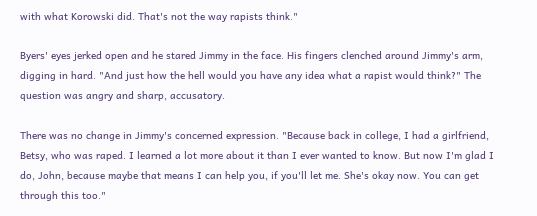with what Korowski did. That's not the way rapists think."

Byers' eyes jerked open and he stared Jimmy in the face. His fingers clenched around Jimmy's arm, digging in hard. "And just how the hell would you have any idea what a rapist would think?" The question was angry and sharp, accusatory.

There was no change in Jimmy's concerned expression. "Because back in college, I had a girlfriend, Betsy, who was raped. I learned a lot more about it than I ever wanted to know. But now I'm glad I do, John, because maybe that means I can help you, if you'll let me. She's okay now. You can get through this too."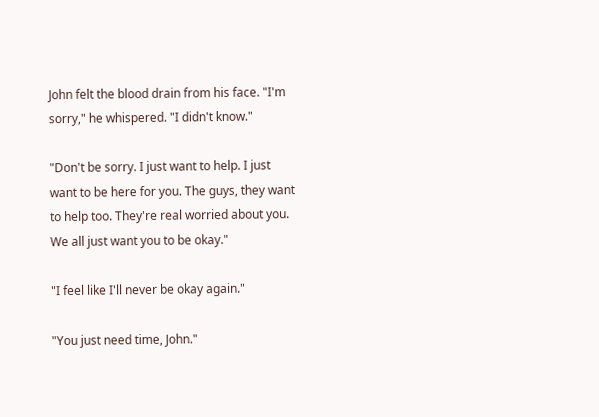John felt the blood drain from his face. "I'm sorry," he whispered. "I didn't know."

"Don't be sorry. I just want to help. I just want to be here for you. The guys, they want to help too. They're real worried about you. We all just want you to be okay."

"I feel like I'll never be okay again."

"You just need time, John."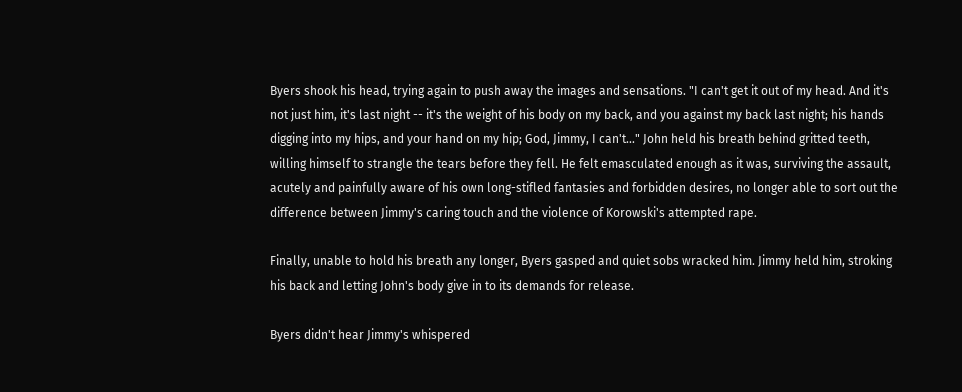Byers shook his head, trying again to push away the images and sensations. "I can't get it out of my head. And it's not just him, it's last night -- it's the weight of his body on my back, and you against my back last night; his hands digging into my hips, and your hand on my hip; God, Jimmy, I can't..." John held his breath behind gritted teeth, willing himself to strangle the tears before they fell. He felt emasculated enough as it was, surviving the assault, acutely and painfully aware of his own long-stifled fantasies and forbidden desires, no longer able to sort out the difference between Jimmy's caring touch and the violence of Korowski's attempted rape.

Finally, unable to hold his breath any longer, Byers gasped and quiet sobs wracked him. Jimmy held him, stroking his back and letting John's body give in to its demands for release.

Byers didn't hear Jimmy's whispered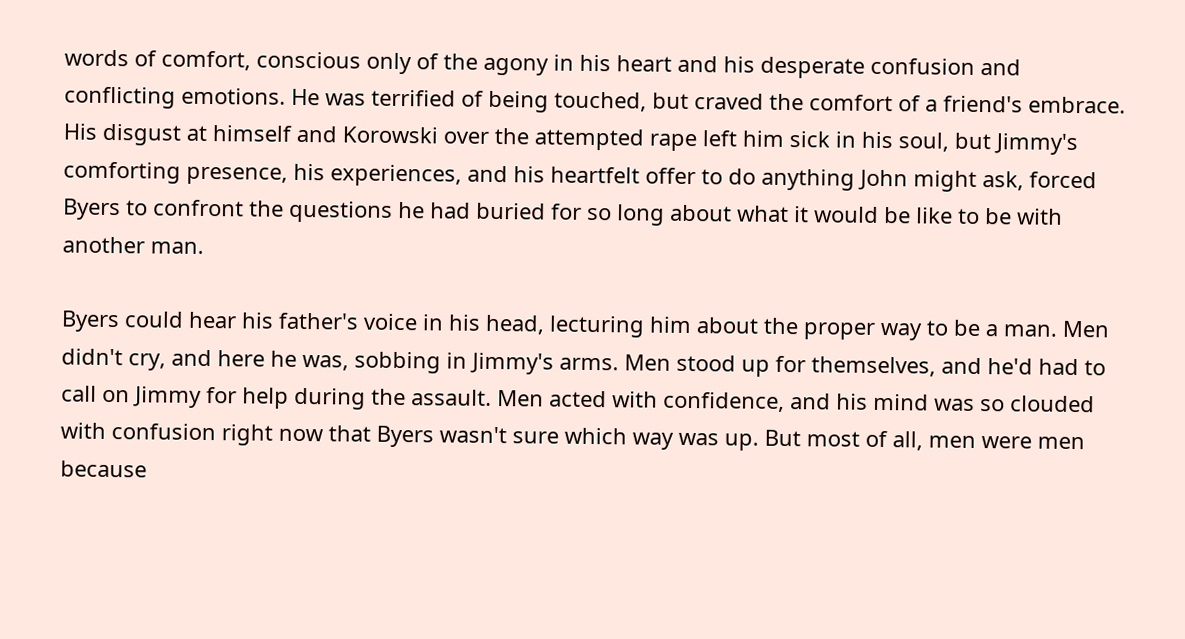words of comfort, conscious only of the agony in his heart and his desperate confusion and conflicting emotions. He was terrified of being touched, but craved the comfort of a friend's embrace. His disgust at himself and Korowski over the attempted rape left him sick in his soul, but Jimmy's comforting presence, his experiences, and his heartfelt offer to do anything John might ask, forced Byers to confront the questions he had buried for so long about what it would be like to be with another man.

Byers could hear his father's voice in his head, lecturing him about the proper way to be a man. Men didn't cry, and here he was, sobbing in Jimmy's arms. Men stood up for themselves, and he'd had to call on Jimmy for help during the assault. Men acted with confidence, and his mind was so clouded with confusion right now that Byers wasn't sure which way was up. But most of all, men were men because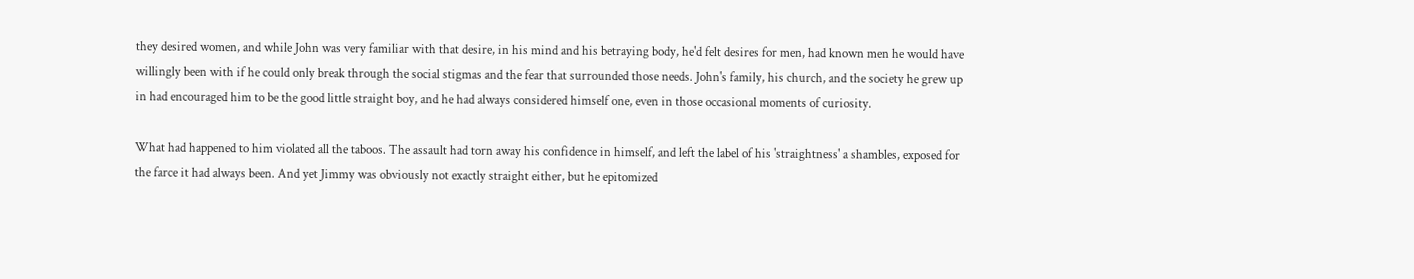they desired women, and while John was very familiar with that desire, in his mind and his betraying body, he'd felt desires for men, had known men he would have willingly been with if he could only break through the social stigmas and the fear that surrounded those needs. John's family, his church, and the society he grew up in had encouraged him to be the good little straight boy, and he had always considered himself one, even in those occasional moments of curiosity.

What had happened to him violated all the taboos. The assault had torn away his confidence in himself, and left the label of his 'straightness' a shambles, exposed for the farce it had always been. And yet Jimmy was obviously not exactly straight either, but he epitomized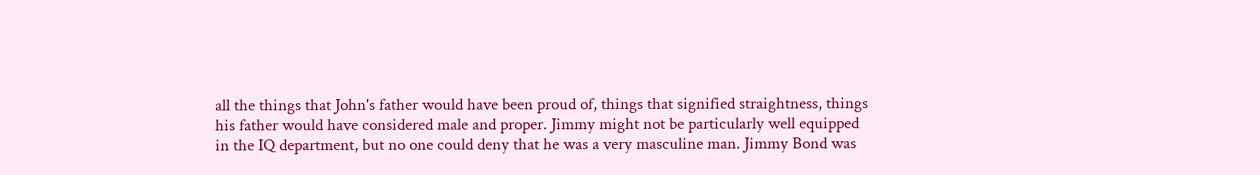all the things that John's father would have been proud of, things that signified straightness, things his father would have considered male and proper. Jimmy might not be particularly well equipped in the IQ department, but no one could deny that he was a very masculine man. Jimmy Bond was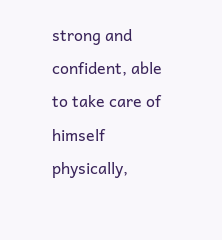strong and confident, able to take care of himself physically,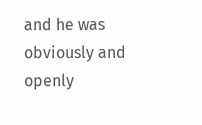and he was obviously and openly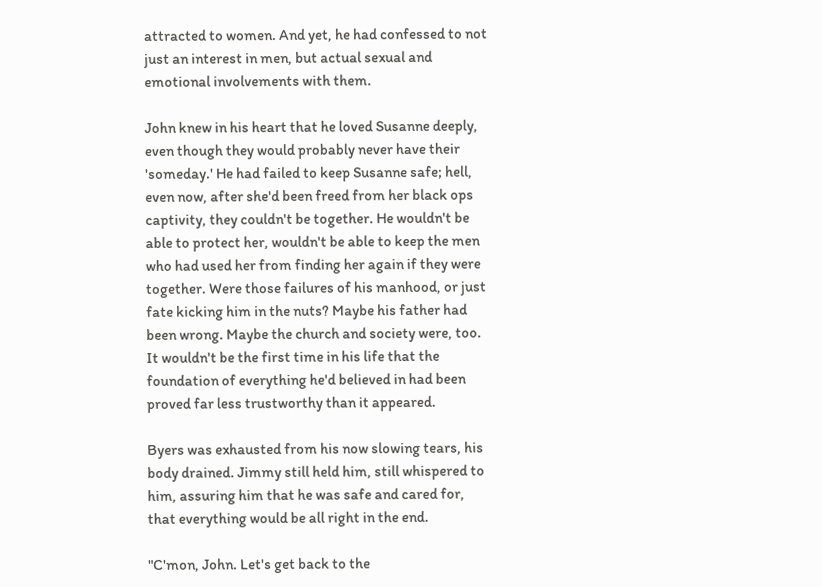attracted to women. And yet, he had confessed to not just an interest in men, but actual sexual and emotional involvements with them.

John knew in his heart that he loved Susanne deeply, even though they would probably never have their 'someday.' He had failed to keep Susanne safe; hell, even now, after she'd been freed from her black ops captivity, they couldn't be together. He wouldn't be able to protect her, wouldn't be able to keep the men who had used her from finding her again if they were together. Were those failures of his manhood, or just fate kicking him in the nuts? Maybe his father had been wrong. Maybe the church and society were, too. It wouldn't be the first time in his life that the foundation of everything he'd believed in had been proved far less trustworthy than it appeared.

Byers was exhausted from his now slowing tears, his body drained. Jimmy still held him, still whispered to him, assuring him that he was safe and cared for, that everything would be all right in the end.

"C'mon, John. Let's get back to the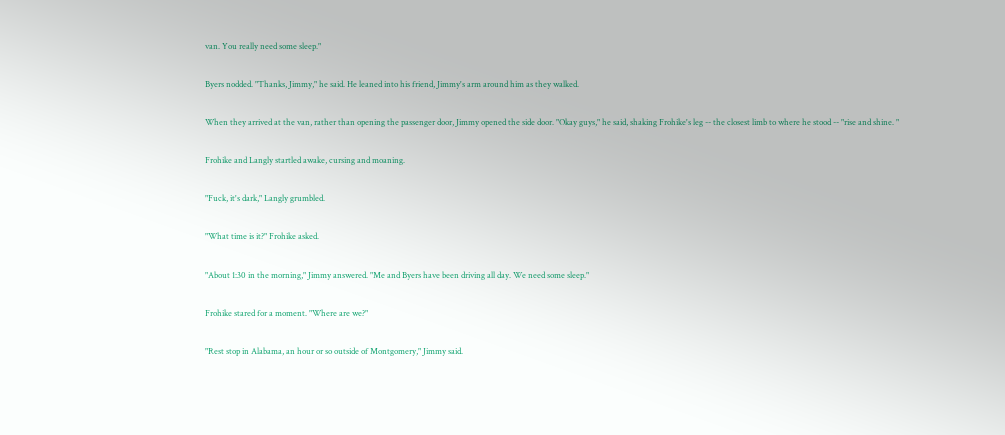van. You really need some sleep."

Byers nodded. "Thanks, Jimmy," he said. He leaned into his friend, Jimmy's arm around him as they walked.

When they arrived at the van, rather than opening the passenger door, Jimmy opened the side door. "Okay guys," he said, shaking Frohike's leg -- the closest limb to where he stood -- "rise and shine. "

Frohike and Langly startled awake, cursing and moaning.

"Fuck, it's dark," Langly grumbled.

"What time is it?" Frohike asked.

"About 1:30 in the morning," Jimmy answered. "Me and Byers have been driving all day. We need some sleep."

Frohike stared for a moment. "Where are we?"

"Rest stop in Alabama, an hour or so outside of Montgomery," Jimmy said.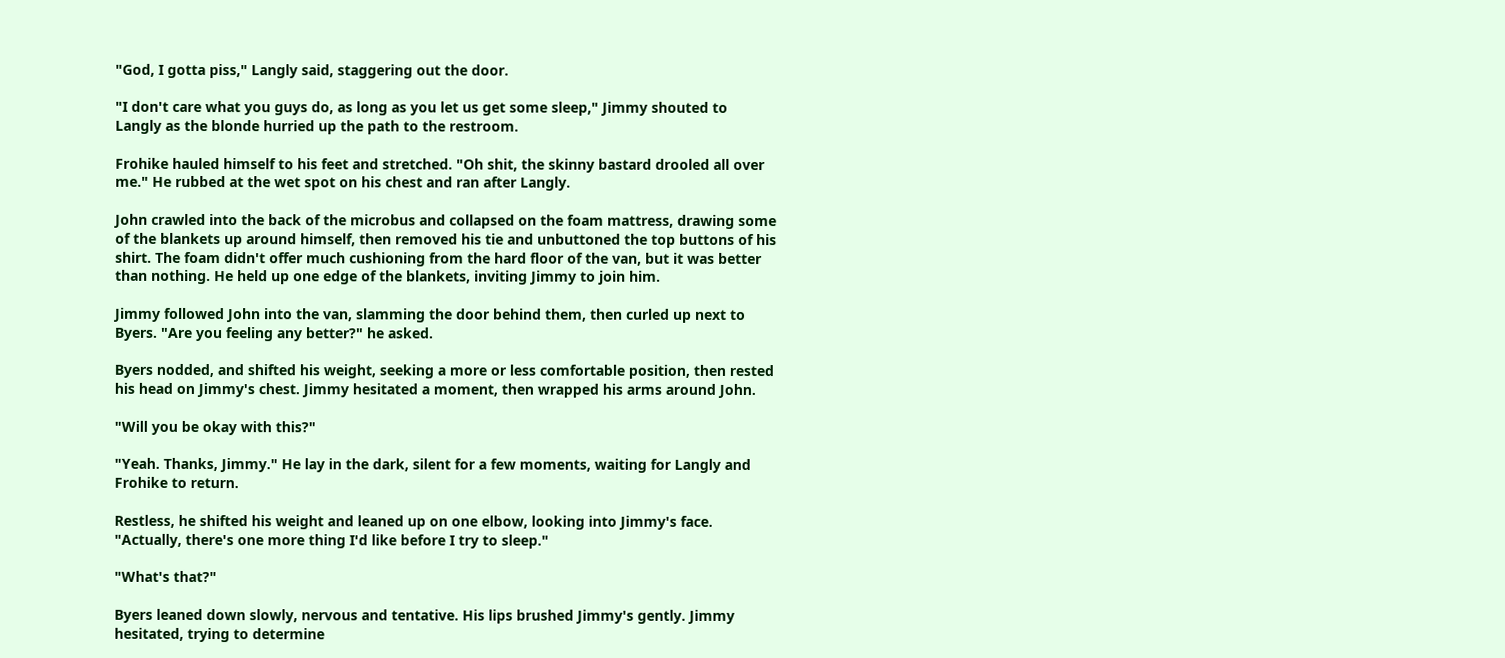"God, I gotta piss," Langly said, staggering out the door.

"I don't care what you guys do, as long as you let us get some sleep," Jimmy shouted to Langly as the blonde hurried up the path to the restroom.

Frohike hauled himself to his feet and stretched. "Oh shit, the skinny bastard drooled all over me." He rubbed at the wet spot on his chest and ran after Langly.

John crawled into the back of the microbus and collapsed on the foam mattress, drawing some of the blankets up around himself, then removed his tie and unbuttoned the top buttons of his shirt. The foam didn't offer much cushioning from the hard floor of the van, but it was better than nothing. He held up one edge of the blankets, inviting Jimmy to join him.

Jimmy followed John into the van, slamming the door behind them, then curled up next to Byers. "Are you feeling any better?" he asked.

Byers nodded, and shifted his weight, seeking a more or less comfortable position, then rested his head on Jimmy's chest. Jimmy hesitated a moment, then wrapped his arms around John.

"Will you be okay with this?"

"Yeah. Thanks, Jimmy." He lay in the dark, silent for a few moments, waiting for Langly and Frohike to return.

Restless, he shifted his weight and leaned up on one elbow, looking into Jimmy's face. "Actually, there's one more thing I'd like before I try to sleep."

"What's that?"

Byers leaned down slowly, nervous and tentative. His lips brushed Jimmy's gently. Jimmy hesitated, trying to determine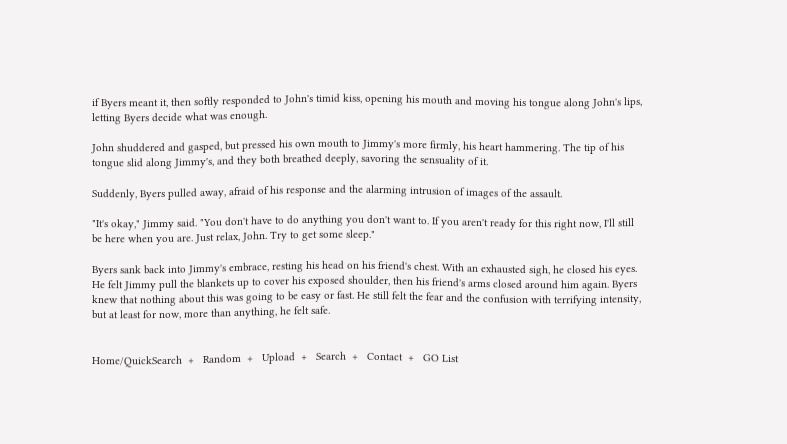if Byers meant it, then softly responded to John's timid kiss, opening his mouth and moving his tongue along John's lips, letting Byers decide what was enough.

John shuddered and gasped, but pressed his own mouth to Jimmy's more firmly, his heart hammering. The tip of his tongue slid along Jimmy's, and they both breathed deeply, savoring the sensuality of it.

Suddenly, Byers pulled away, afraid of his response and the alarming intrusion of images of the assault.

"It's okay," Jimmy said. "You don't have to do anything you don't want to. If you aren't ready for this right now, I'll still be here when you are. Just relax, John. Try to get some sleep."

Byers sank back into Jimmy's embrace, resting his head on his friend's chest. With an exhausted sigh, he closed his eyes. He felt Jimmy pull the blankets up to cover his exposed shoulder, then his friend's arms closed around him again. Byers knew that nothing about this was going to be easy or fast. He still felt the fear and the confusion with terrifying intensity, but at least for now, more than anything, he felt safe.


Home/QuickSearch  +   Random  +   Upload  +   Search  +   Contact  +   GO List